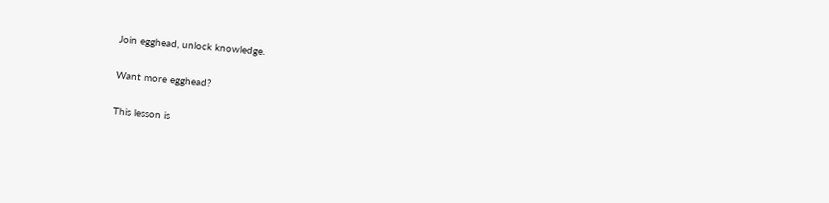Join egghead, unlock knowledge.

Want more egghead?

This lesson is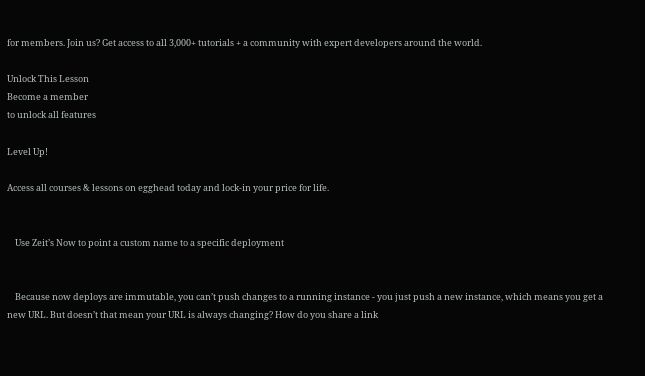for members. Join us? Get access to all 3,000+ tutorials + a community with expert developers around the world.

Unlock This Lesson
Become a member
to unlock all features

Level Up!

Access all courses & lessons on egghead today and lock-in your price for life.


    Use Zeit’s Now to point a custom name to a specific deployment


    Because now deploys are immutable, you can’t push changes to a running instance - you just push a new instance, which means you get a new URL. But doesn’t that mean your URL is always changing? How do you share a link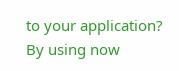to your application? By using now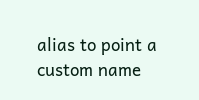alias to point a custom name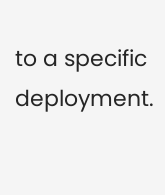to a specific deployment.